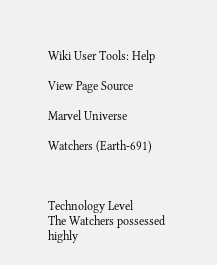Wiki User Tools: Help

View Page Source

Marvel Universe

Watchers (Earth-691)



Technology Level
The Watchers possessed highly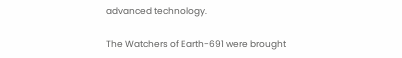advanced technology.

The Watchers of Earth-691 were brought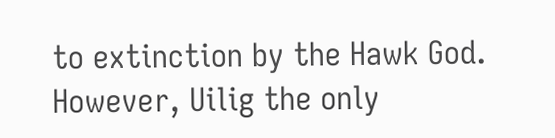to extinction by the Hawk God. However, Uilig the only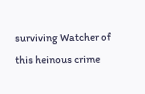surviving Watcher of this heinous crime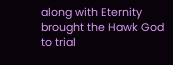along with Eternity brought the Hawk God to trial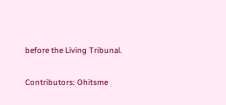before the Living Tribunal.

Contributors: Ohitsme